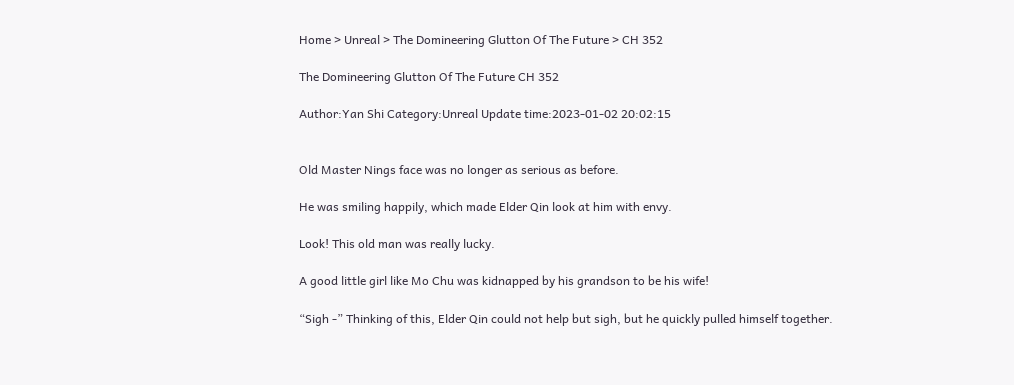Home > Unreal > The Domineering Glutton Of The Future > CH 352

The Domineering Glutton Of The Future CH 352

Author:Yan Shi Category:Unreal Update time:2023-01-02 20:02:15


Old Master Nings face was no longer as serious as before.

He was smiling happily, which made Elder Qin look at him with envy.

Look! This old man was really lucky.

A good little girl like Mo Chu was kidnapped by his grandson to be his wife!

“Sigh -” Thinking of this, Elder Qin could not help but sigh, but he quickly pulled himself together.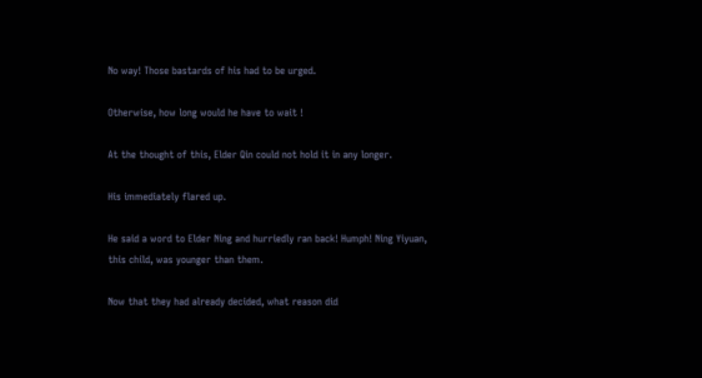No way! Those bastards of his had to be urged.

Otherwise, how long would he have to wait !

At the thought of this, Elder Qin could not hold it in any longer.

His immediately flared up.

He said a word to Elder Ning and hurriedly ran back! Humph! Ning Yiyuan, this child, was younger than them.

Now that they had already decided, what reason did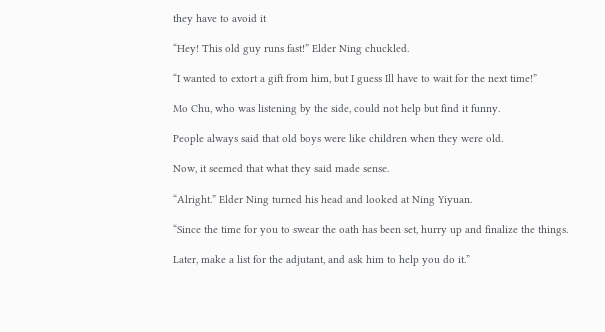they have to avoid it

“Hey! This old guy runs fast!” Elder Ning chuckled.

“I wanted to extort a gift from him, but I guess Ill have to wait for the next time!”

Mo Chu, who was listening by the side, could not help but find it funny.

People always said that old boys were like children when they were old.

Now, it seemed that what they said made sense.

“Alright.” Elder Ning turned his head and looked at Ning Yiyuan.

“Since the time for you to swear the oath has been set, hurry up and finalize the things.

Later, make a list for the adjutant, and ask him to help you do it.”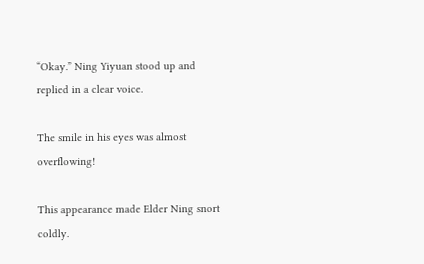“Okay.” Ning Yiyuan stood up and replied in a clear voice.

The smile in his eyes was almost overflowing!

This appearance made Elder Ning snort coldly.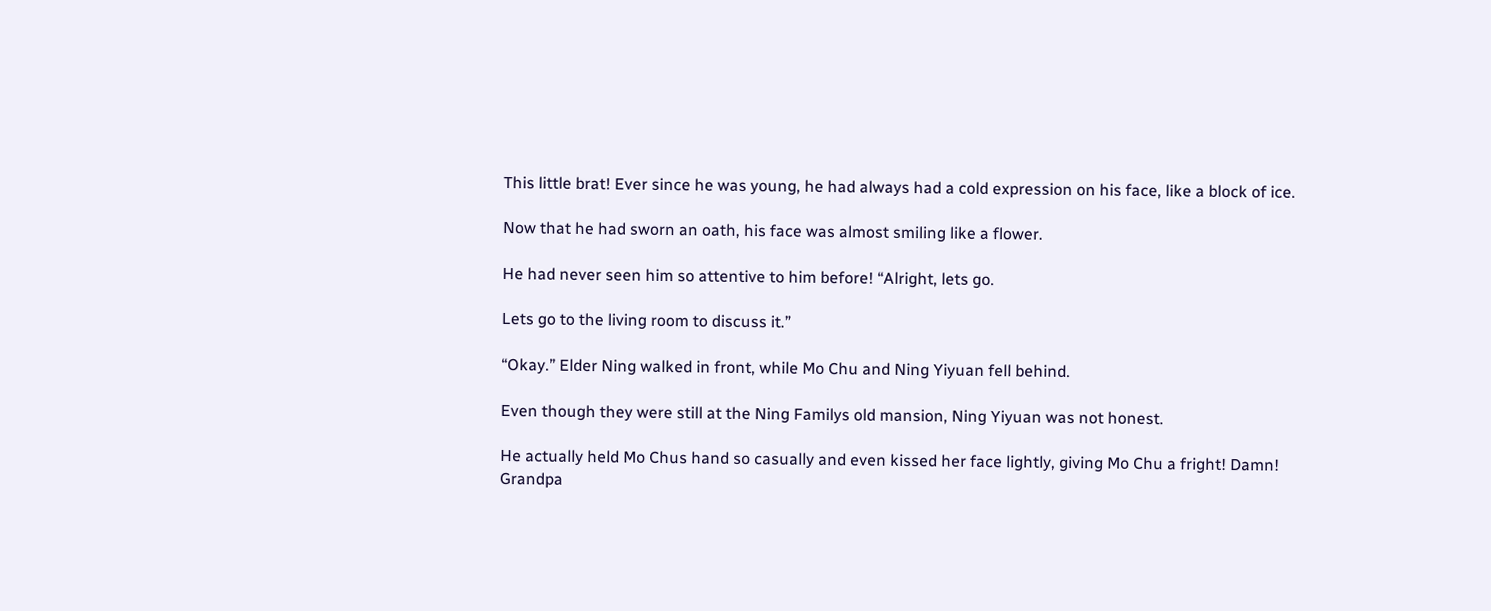This little brat! Ever since he was young, he had always had a cold expression on his face, like a block of ice.

Now that he had sworn an oath, his face was almost smiling like a flower.

He had never seen him so attentive to him before! “Alright, lets go.

Lets go to the living room to discuss it.”

“Okay.” Elder Ning walked in front, while Mo Chu and Ning Yiyuan fell behind.

Even though they were still at the Ning Familys old mansion, Ning Yiyuan was not honest.

He actually held Mo Chus hand so casually and even kissed her face lightly, giving Mo Chu a fright! Damn! Grandpa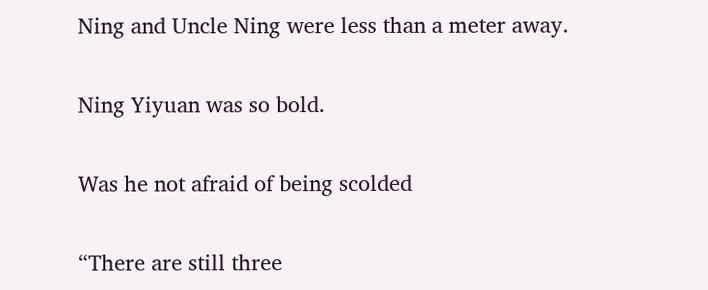Ning and Uncle Ning were less than a meter away.

Ning Yiyuan was so bold.

Was he not afraid of being scolded

“There are still three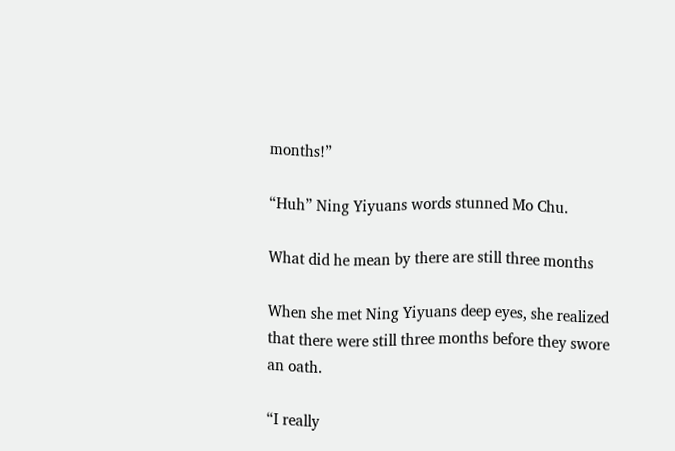months!”

“Huh” Ning Yiyuans words stunned Mo Chu.

What did he mean by there are still three months

When she met Ning Yiyuans deep eyes, she realized that there were still three months before they swore an oath.

“I really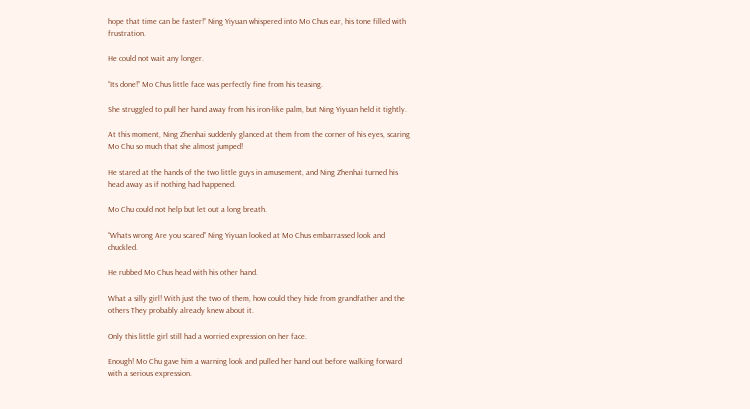hope that time can be faster!” Ning Yiyuan whispered into Mo Chus ear, his tone filled with frustration.

He could not wait any longer.

“Its done!” Mo Chus little face was perfectly fine from his teasing.

She struggled to pull her hand away from his iron-like palm, but Ning Yiyuan held it tightly.

At this moment, Ning Zhenhai suddenly glanced at them from the corner of his eyes, scaring Mo Chu so much that she almost jumped!

He stared at the hands of the two little guys in amusement, and Ning Zhenhai turned his head away as if nothing had happened.

Mo Chu could not help but let out a long breath.

“Whats wrong Are you scared” Ning Yiyuan looked at Mo Chus embarrassed look and chuckled.

He rubbed Mo Chus head with his other hand.

What a silly girl! With just the two of them, how could they hide from grandfather and the others They probably already knew about it.

Only this little girl still had a worried expression on her face.

Enough! Mo Chu gave him a warning look and pulled her hand out before walking forward with a serious expression.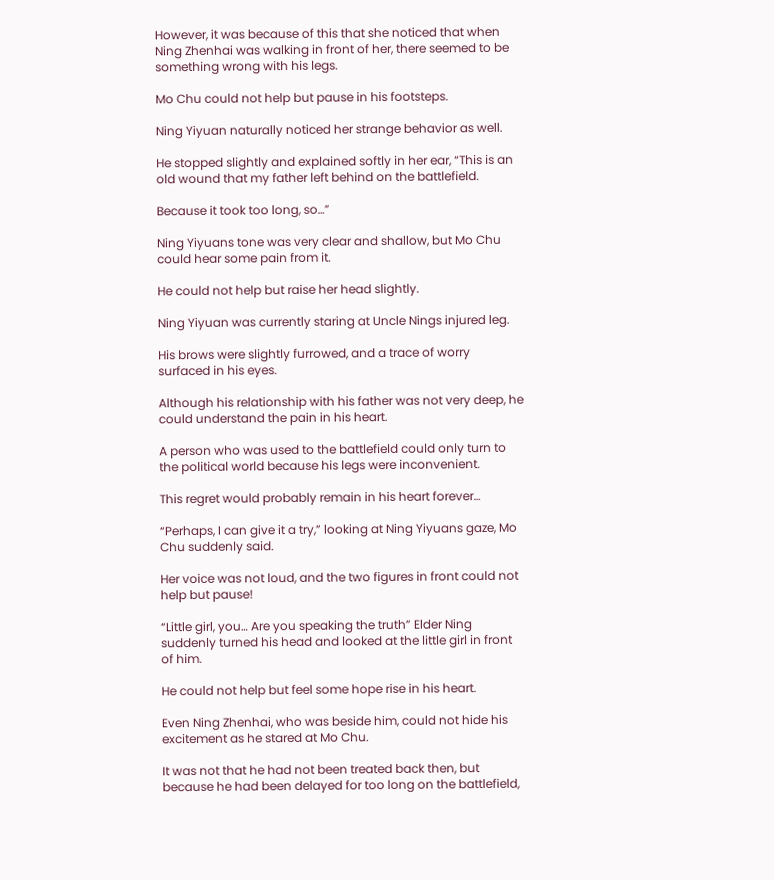However, it was because of this that she noticed that when Ning Zhenhai was walking in front of her, there seemed to be something wrong with his legs.

Mo Chu could not help but pause in his footsteps.

Ning Yiyuan naturally noticed her strange behavior as well.

He stopped slightly and explained softly in her ear, “This is an old wound that my father left behind on the battlefield.

Because it took too long, so…”

Ning Yiyuans tone was very clear and shallow, but Mo Chu could hear some pain from it.

He could not help but raise her head slightly.

Ning Yiyuan was currently staring at Uncle Nings injured leg.

His brows were slightly furrowed, and a trace of worry surfaced in his eyes.

Although his relationship with his father was not very deep, he could understand the pain in his heart.

A person who was used to the battlefield could only turn to the political world because his legs were inconvenient.

This regret would probably remain in his heart forever…

“Perhaps, I can give it a try,” looking at Ning Yiyuans gaze, Mo Chu suddenly said.

Her voice was not loud, and the two figures in front could not help but pause!

“Little girl, you… Are you speaking the truth” Elder Ning suddenly turned his head and looked at the little girl in front of him.

He could not help but feel some hope rise in his heart.

Even Ning Zhenhai, who was beside him, could not hide his excitement as he stared at Mo Chu.

It was not that he had not been treated back then, but because he had been delayed for too long on the battlefield,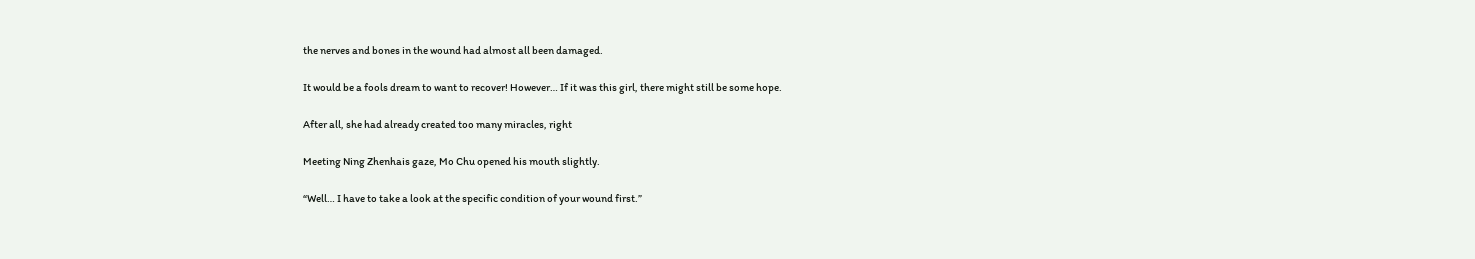the nerves and bones in the wound had almost all been damaged.

It would be a fools dream to want to recover! However… If it was this girl, there might still be some hope.

After all, she had already created too many miracles, right

Meeting Ning Zhenhais gaze, Mo Chu opened his mouth slightly.

“Well… I have to take a look at the specific condition of your wound first.”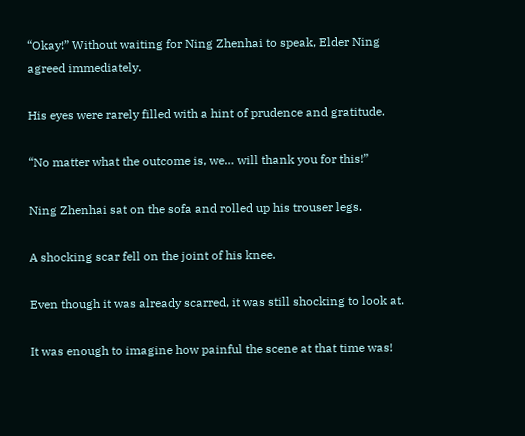“Okay!” Without waiting for Ning Zhenhai to speak, Elder Ning agreed immediately.

His eyes were rarely filled with a hint of prudence and gratitude.

“No matter what the outcome is, we… will thank you for this!”

Ning Zhenhai sat on the sofa and rolled up his trouser legs.

A shocking scar fell on the joint of his knee.

Even though it was already scarred, it was still shocking to look at.

It was enough to imagine how painful the scene at that time was!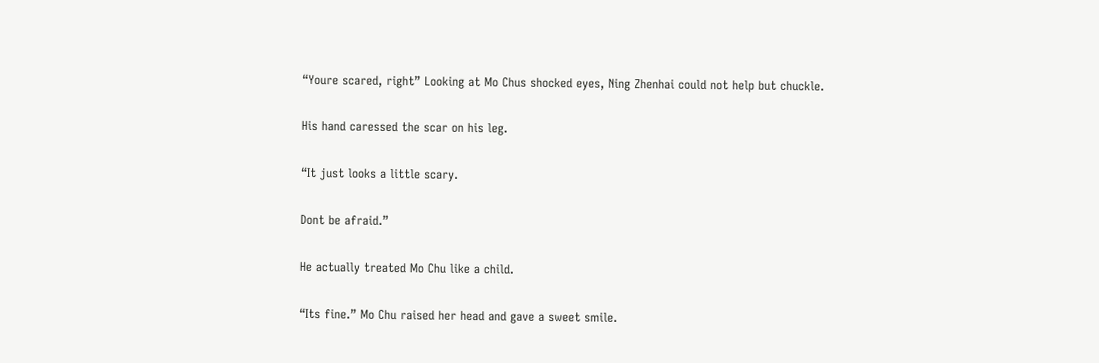“Youre scared, right” Looking at Mo Chus shocked eyes, Ning Zhenhai could not help but chuckle.

His hand caressed the scar on his leg.

“It just looks a little scary.

Dont be afraid.”

He actually treated Mo Chu like a child.

“Its fine.” Mo Chu raised her head and gave a sweet smile.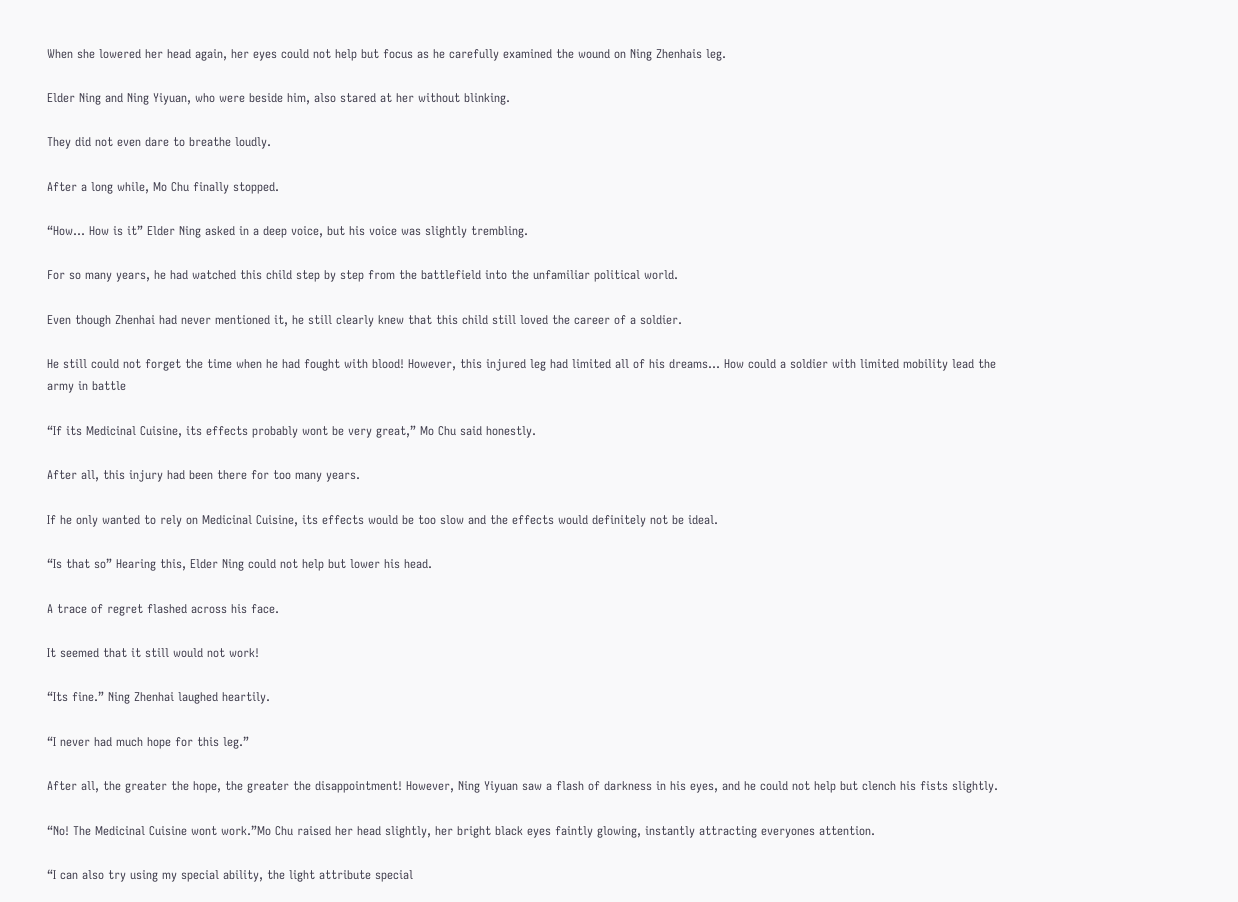When she lowered her head again, her eyes could not help but focus as he carefully examined the wound on Ning Zhenhais leg.

Elder Ning and Ning Yiyuan, who were beside him, also stared at her without blinking.

They did not even dare to breathe loudly.

After a long while, Mo Chu finally stopped.

“How… How is it” Elder Ning asked in a deep voice, but his voice was slightly trembling.

For so many years, he had watched this child step by step from the battlefield into the unfamiliar political world.

Even though Zhenhai had never mentioned it, he still clearly knew that this child still loved the career of a soldier.

He still could not forget the time when he had fought with blood! However, this injured leg had limited all of his dreams… How could a soldier with limited mobility lead the army in battle

“If its Medicinal Cuisine, its effects probably wont be very great,” Mo Chu said honestly.

After all, this injury had been there for too many years.

If he only wanted to rely on Medicinal Cuisine, its effects would be too slow and the effects would definitely not be ideal.

“Is that so” Hearing this, Elder Ning could not help but lower his head.

A trace of regret flashed across his face.

It seemed that it still would not work!

“Its fine.” Ning Zhenhai laughed heartily.

“I never had much hope for this leg.”

After all, the greater the hope, the greater the disappointment! However, Ning Yiyuan saw a flash of darkness in his eyes, and he could not help but clench his fists slightly.

“No! The Medicinal Cuisine wont work.”Mo Chu raised her head slightly, her bright black eyes faintly glowing, instantly attracting everyones attention.

“I can also try using my special ability, the light attribute special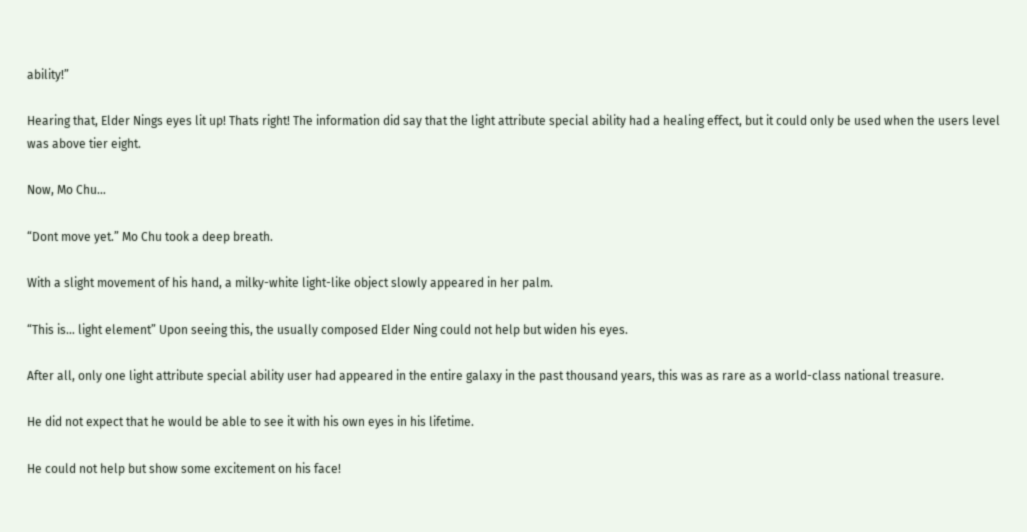ability!”

Hearing that, Elder Nings eyes lit up! Thats right! The information did say that the light attribute special ability had a healing effect, but it could only be used when the users level was above tier eight.

Now, Mo Chu…

“Dont move yet.” Mo Chu took a deep breath.

With a slight movement of his hand, a milky-white light-like object slowly appeared in her palm.

“This is… light element” Upon seeing this, the usually composed Elder Ning could not help but widen his eyes.

After all, only one light attribute special ability user had appeared in the entire galaxy in the past thousand years, this was as rare as a world-class national treasure.

He did not expect that he would be able to see it with his own eyes in his lifetime.

He could not help but show some excitement on his face!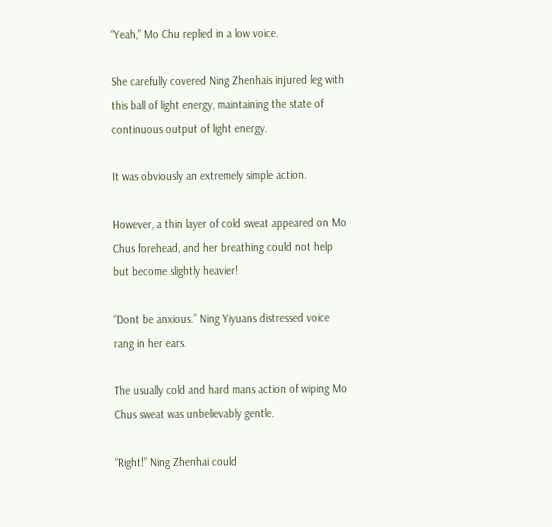“Yeah,” Mo Chu replied in a low voice.

She carefully covered Ning Zhenhais injured leg with this ball of light energy, maintaining the state of continuous output of light energy.

It was obviously an extremely simple action.

However, a thin layer of cold sweat appeared on Mo Chus forehead, and her breathing could not help but become slightly heavier!

“Dont be anxious.” Ning Yiyuans distressed voice rang in her ears.

The usually cold and hard mans action of wiping Mo Chus sweat was unbelievably gentle.

“Right!” Ning Zhenhai could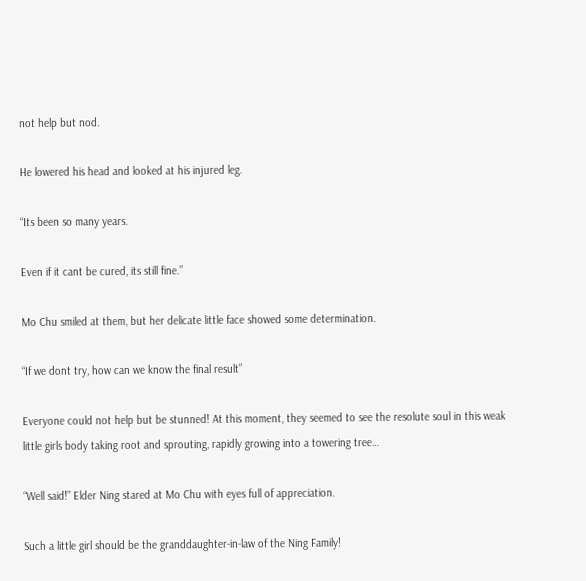not help but nod.

He lowered his head and looked at his injured leg.

“Its been so many years.

Even if it cant be cured, its still fine.”

Mo Chu smiled at them, but her delicate little face showed some determination.

“If we dont try, how can we know the final result”

Everyone could not help but be stunned! At this moment, they seemed to see the resolute soul in this weak little girls body taking root and sprouting, rapidly growing into a towering tree…

“Well said!” Elder Ning stared at Mo Chu with eyes full of appreciation.

Such a little girl should be the granddaughter-in-law of the Ning Family!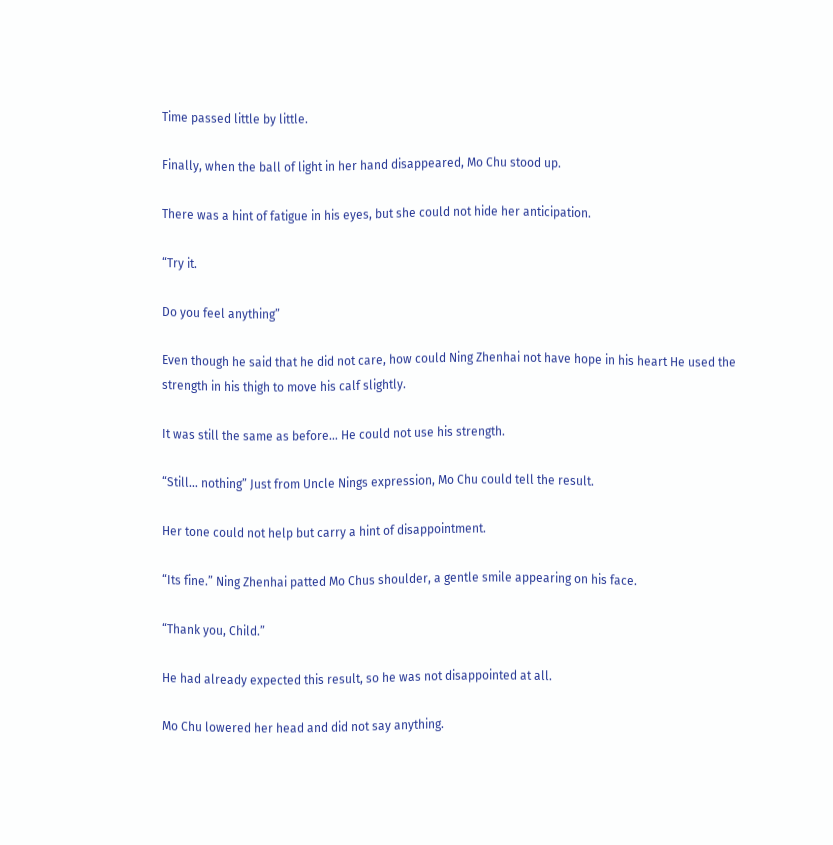Time passed little by little.

Finally, when the ball of light in her hand disappeared, Mo Chu stood up.

There was a hint of fatigue in his eyes, but she could not hide her anticipation.

“Try it.

Do you feel anything”

Even though he said that he did not care, how could Ning Zhenhai not have hope in his heart He used the strength in his thigh to move his calf slightly.

It was still the same as before… He could not use his strength.

“Still… nothing” Just from Uncle Nings expression, Mo Chu could tell the result.

Her tone could not help but carry a hint of disappointment.

“Its fine.” Ning Zhenhai patted Mo Chus shoulder, a gentle smile appearing on his face.

“Thank you, Child.”

He had already expected this result, so he was not disappointed at all.

Mo Chu lowered her head and did not say anything.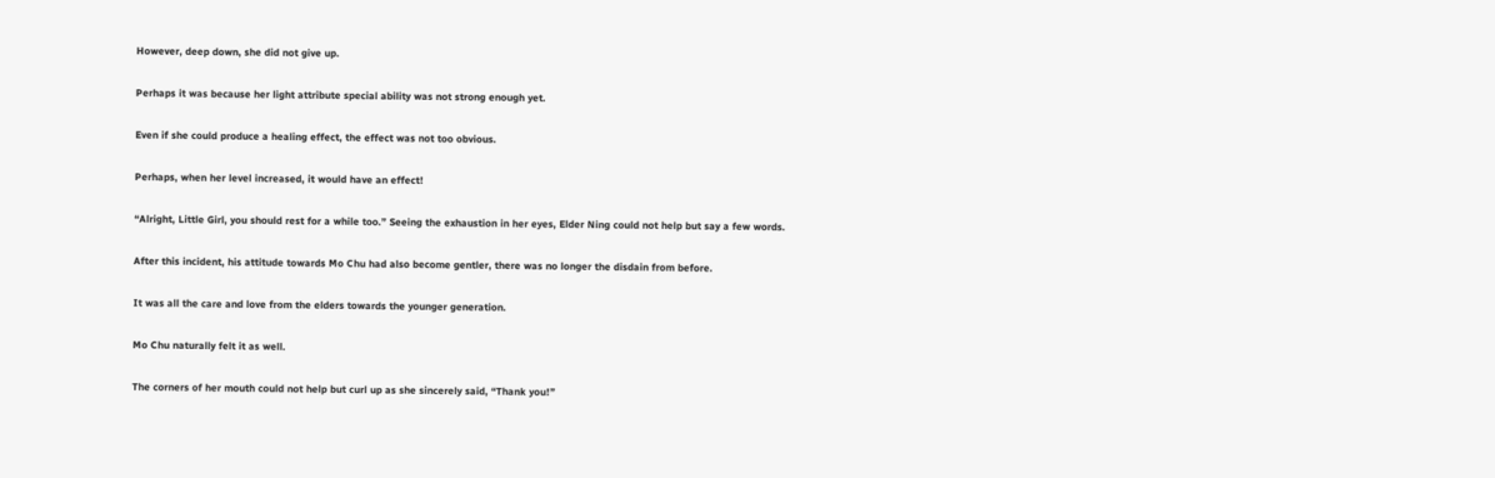However, deep down, she did not give up.

Perhaps it was because her light attribute special ability was not strong enough yet.

Even if she could produce a healing effect, the effect was not too obvious.

Perhaps, when her level increased, it would have an effect!

“Alright, Little Girl, you should rest for a while too.” Seeing the exhaustion in her eyes, Elder Ning could not help but say a few words.

After this incident, his attitude towards Mo Chu had also become gentler, there was no longer the disdain from before.

It was all the care and love from the elders towards the younger generation.

Mo Chu naturally felt it as well.

The corners of her mouth could not help but curl up as she sincerely said, “Thank you!”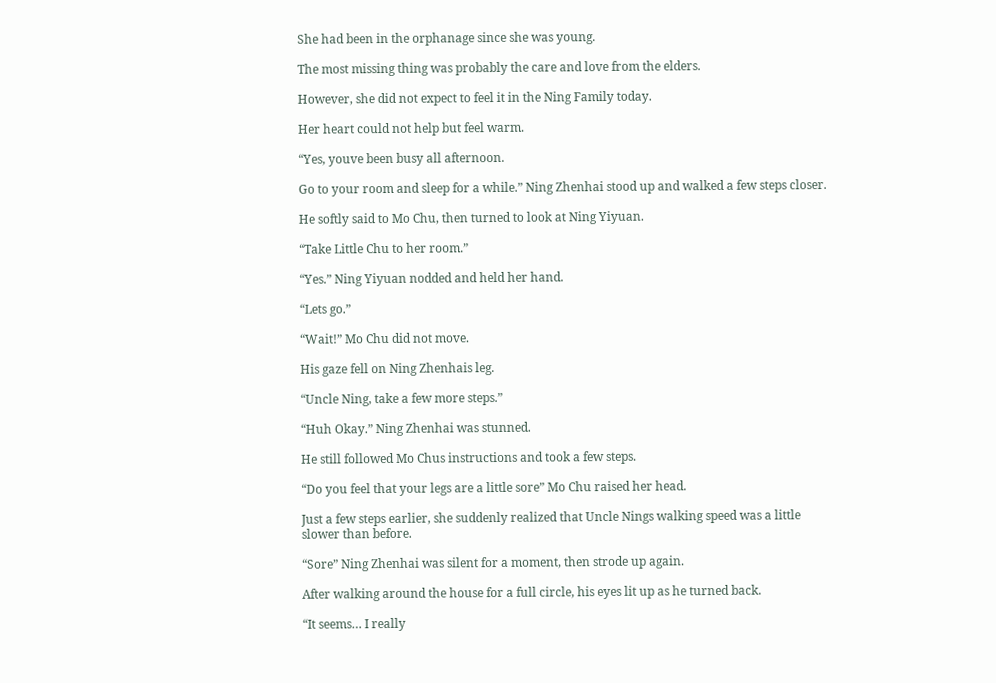She had been in the orphanage since she was young.

The most missing thing was probably the care and love from the elders.

However, she did not expect to feel it in the Ning Family today.

Her heart could not help but feel warm.

“Yes, youve been busy all afternoon.

Go to your room and sleep for a while.” Ning Zhenhai stood up and walked a few steps closer.

He softly said to Mo Chu, then turned to look at Ning Yiyuan.

“Take Little Chu to her room.”

“Yes.” Ning Yiyuan nodded and held her hand.

“Lets go.”

“Wait!” Mo Chu did not move.

His gaze fell on Ning Zhenhais leg.

“Uncle Ning, take a few more steps.”

“Huh Okay.” Ning Zhenhai was stunned.

He still followed Mo Chus instructions and took a few steps.

“Do you feel that your legs are a little sore” Mo Chu raised her head.

Just a few steps earlier, she suddenly realized that Uncle Nings walking speed was a little slower than before.

“Sore” Ning Zhenhai was silent for a moment, then strode up again.

After walking around the house for a full circle, his eyes lit up as he turned back.

“It seems… I really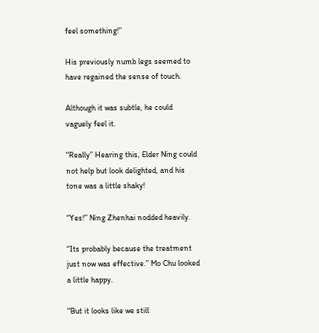feel something!”

His previously numb legs seemed to have regained the sense of touch.

Although it was subtle, he could vaguely feel it.

“Really” Hearing this, Elder Ning could not help but look delighted, and his tone was a little shaky!

“Yes!” Ning Zhenhai nodded heavily.

“Its probably because the treatment just now was effective.” Mo Chu looked a little happy.

“But it looks like we still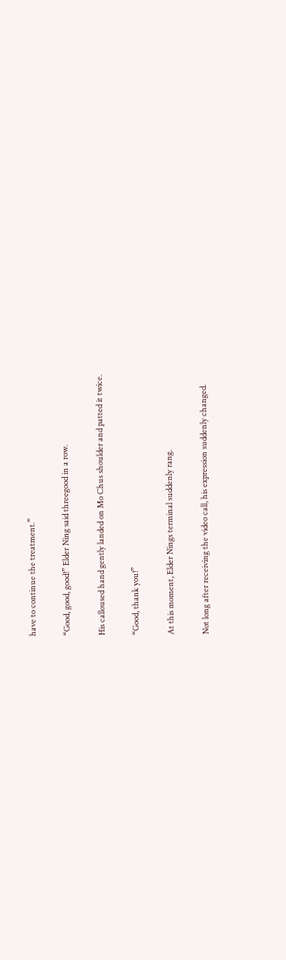have to continue the treatment.”

“Good, good, good!” Elder Ning said threegood in a row.

His calloused hand gently landed on Mo Chus shoulder and patted it twice.

“Good, thank you!”

At this moment, Elder Nings terminal suddenly rang.

Not long after receiving the video call, his expression suddenly changed.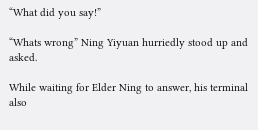“What did you say!”

“Whats wrong” Ning Yiyuan hurriedly stood up and asked.

While waiting for Elder Ning to answer, his terminal also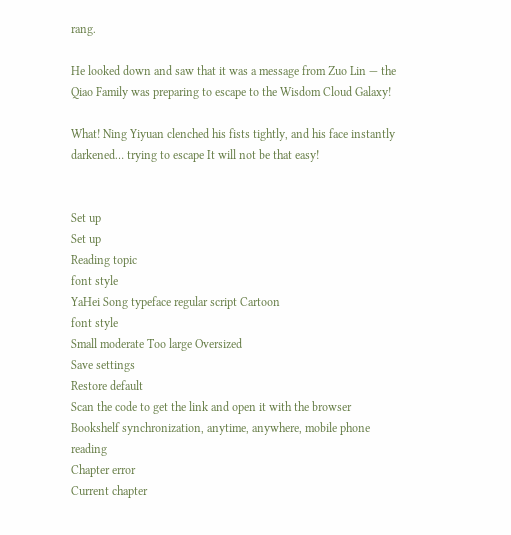rang.

He looked down and saw that it was a message from Zuo Lin — the Qiao Family was preparing to escape to the Wisdom Cloud Galaxy!

What! Ning Yiyuan clenched his fists tightly, and his face instantly darkened… trying to escape It will not be that easy!


Set up
Set up
Reading topic
font style
YaHei Song typeface regular script Cartoon
font style
Small moderate Too large Oversized
Save settings
Restore default
Scan the code to get the link and open it with the browser
Bookshelf synchronization, anytime, anywhere, mobile phone reading
Chapter error
Current chapter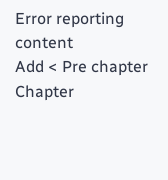Error reporting content
Add < Pre chapter Chapter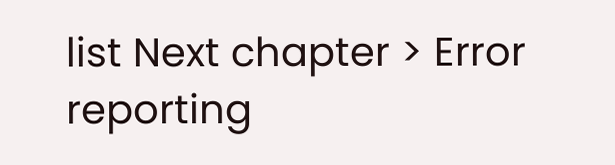list Next chapter > Error reporting